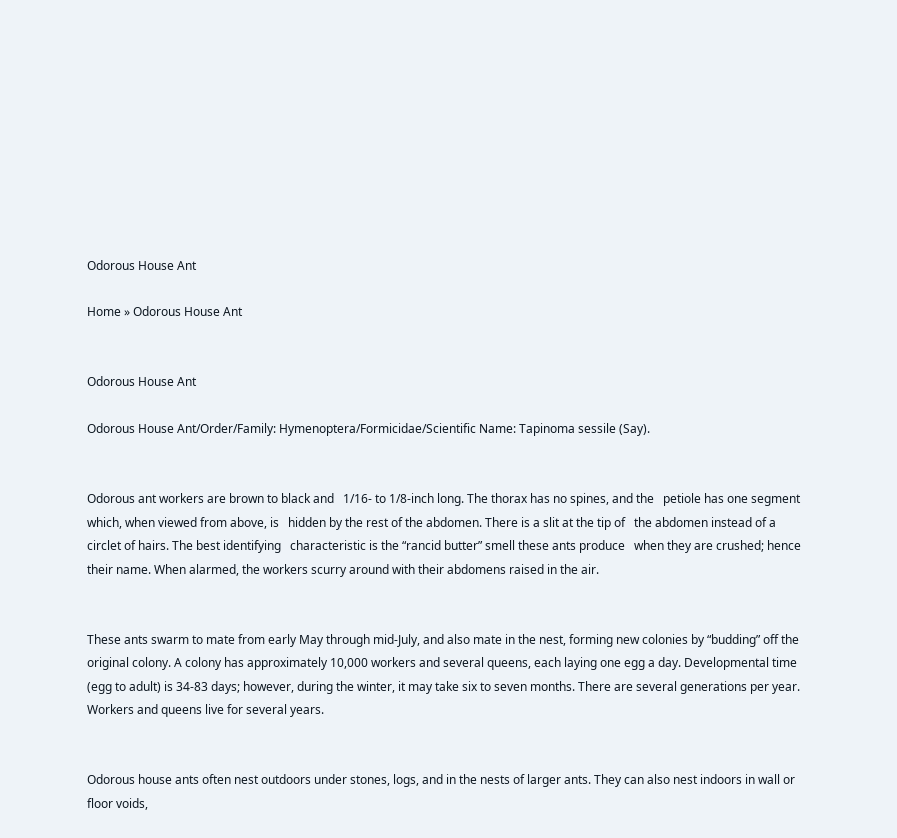Odorous House Ant

Home » Odorous House Ant


Odorous House Ant

Odorous House Ant/Order/Family: Hymenoptera/Formicidae/Scientific Name: Tapinoma sessile (Say).


Odorous ant workers are brown to black and   1/16- to 1/8-inch long. The thorax has no spines, and the   petiole has one segment which, when viewed from above, is   hidden by the rest of the abdomen. There is a slit at the tip of   the abdomen instead of a circlet of hairs. The best identifying   characteristic is the “rancid butter” smell these ants produce   when they are crushed; hence their name. When alarmed, the workers scurry around with their abdomens raised in the air.


These ants swarm to mate from early May through mid-July, and also mate in the nest, forming new colonies by “budding” off the original colony. A colony has approximately 10,000 workers and several queens, each laying one egg a day. Developmental time (egg to adult) is 34-83 days; however, during the winter, it may take six to seven months. There are several generations per year. Workers and queens live for several years.


Odorous house ants often nest outdoors under stones, logs, and in the nests of larger ants. They can also nest indoors in wall or floor voids,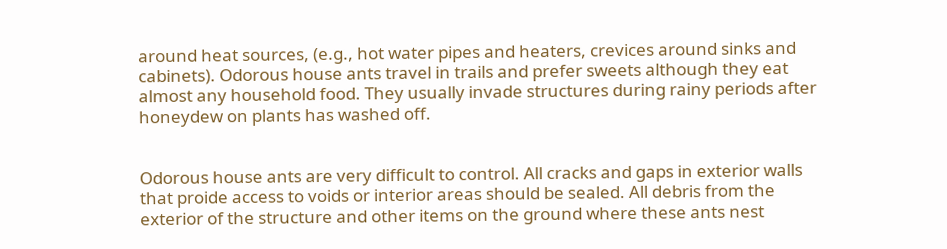around heat sources, (e.g., hot water pipes and heaters, crevices around sinks and cabinets). Odorous house ants travel in trails and prefer sweets although they eat almost any household food. They usually invade structures during rainy periods after honeydew on plants has washed off.


Odorous house ants are very difficult to control. All cracks and gaps in exterior walls that proide access to voids or interior areas should be sealed. All debris from the exterior of the structure and other items on the ground where these ants nest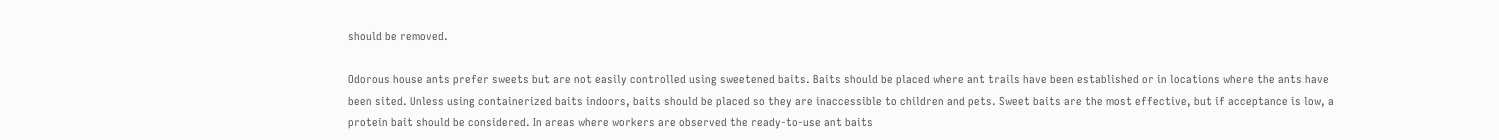should be removed.

Odorous house ants prefer sweets but are not easily controlled using sweetened baits. Baits should be placed where ant trails have been established or in locations where the ants have been sited. Unless using containerized baits indoors, baits should be placed so they are inaccessible to children and pets. Sweet baits are the most effective, but if acceptance is low, a protein bait should be considered. In areas where workers are observed the ready-to-use ant baits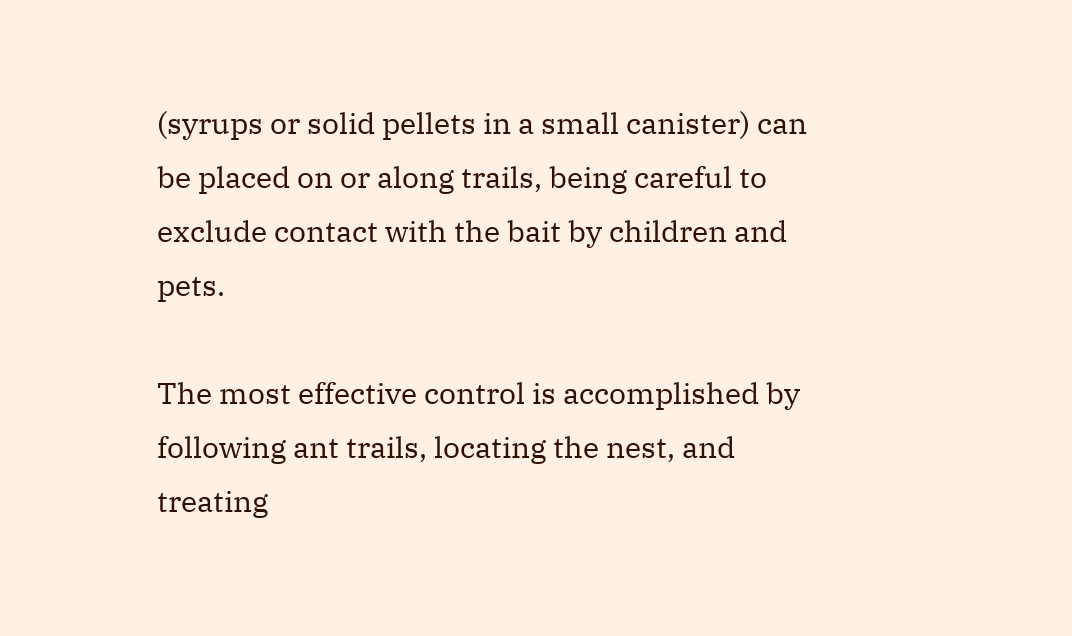(syrups or solid pellets in a small canister) can be placed on or along trails, being careful to exclude contact with the bait by children and pets.

The most effective control is accomplished by following ant trails, locating the nest, and treating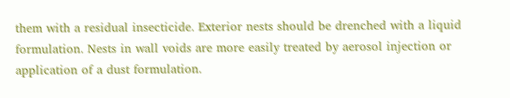them with a residual insecticide. Exterior nests should be drenched with a liquid formulation. Nests in wall voids are more easily treated by aerosol injection or application of a dust formulation.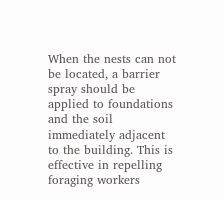When the nests can not be located, a barrier spray should be applied to foundations and the soil immediately adjacent to the building. This is effective in repelling foraging workers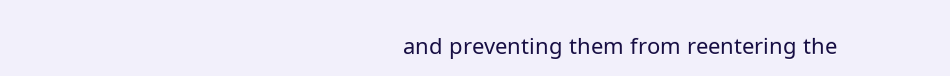and preventing them from reentering the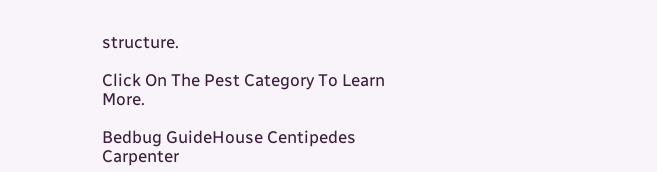structure.

Click On The Pest Category To Learn More.

Bedbug GuideHouse Centipedes
Carpenter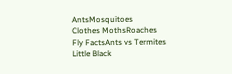AntsMosquitoes
Clothes MothsRoaches
Fly FactsAnts vs Termites
Little Black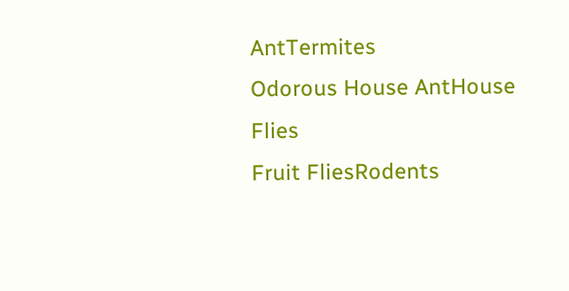AntTermites
Odorous House AntHouse Flies
Fruit FliesRodents